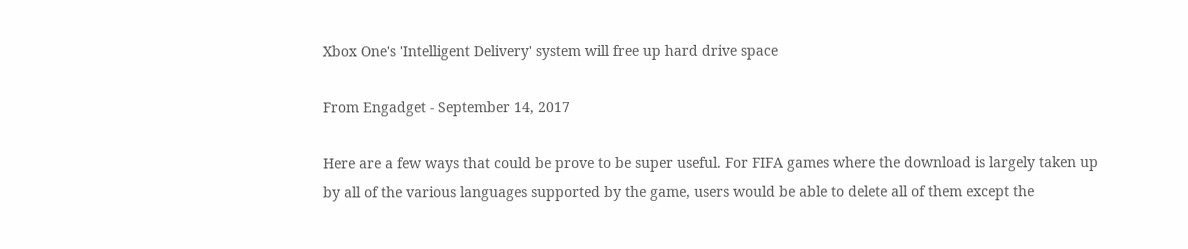Xbox One's 'Intelligent Delivery' system will free up hard drive space

From Engadget - September 14, 2017

Here are a few ways that could be prove to be super useful. For FIFA games where the download is largely taken up by all of the various languages supported by the game, users would be able to delete all of them except the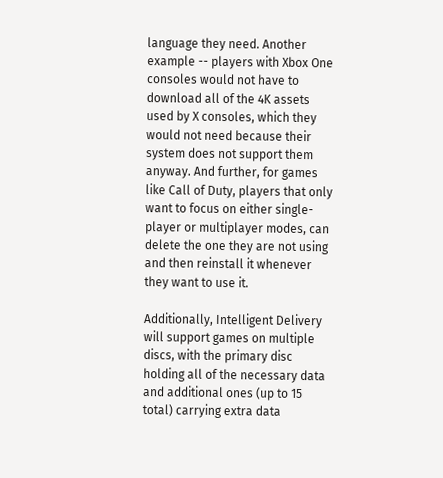language they need. Another example -- players with Xbox One consoles would not have to download all of the 4K assets used by X consoles, which they would not need because their system does not support them anyway. And further, for games like Call of Duty, players that only want to focus on either single-player or multiplayer modes, can delete the one they are not using and then reinstall it whenever they want to use it.

Additionally, Intelligent Delivery will support games on multiple discs, with the primary disc holding all of the necessary data and additional ones (up to 15 total) carrying extra data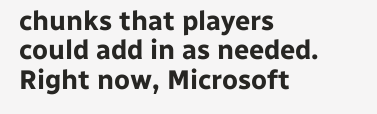chunks that players could add in as needed. Right now, Microsoft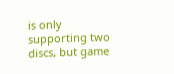is only supporting two discs, but game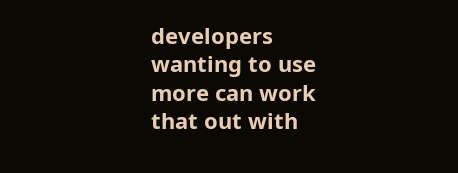developers wanting to use more can work that out with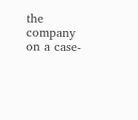the company on a case-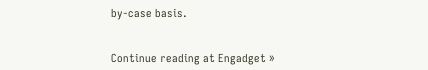by-case basis.


Continue reading at Engadget »